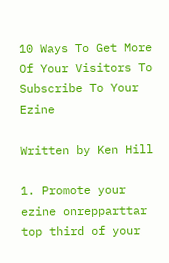10 Ways To Get More Of Your Visitors To Subscribe To Your Ezine

Written by Ken Hill

1. Promote your ezine onrepparttar top third of your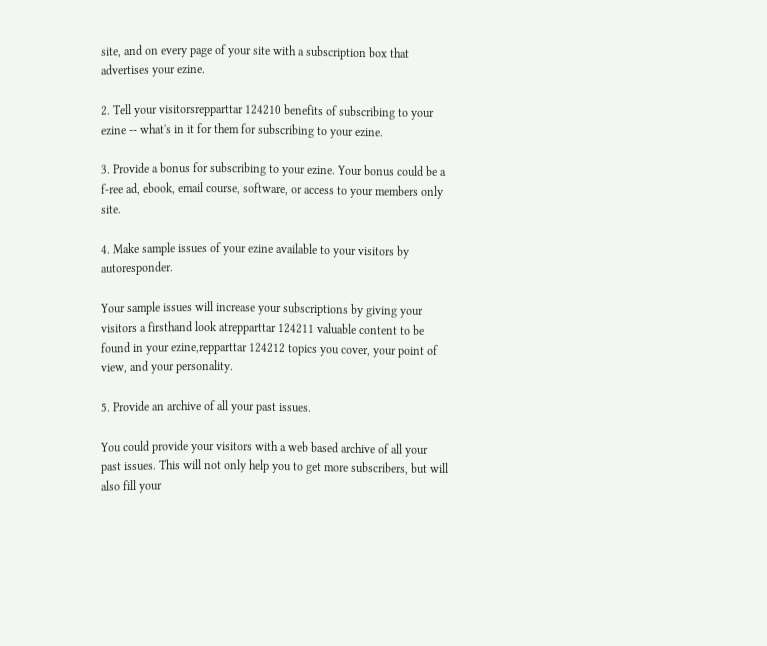site, and on every page of your site with a subscription box that advertises your ezine.

2. Tell your visitorsrepparttar 124210 benefits of subscribing to your ezine -- what's in it for them for subscribing to your ezine.

3. Provide a bonus for subscribing to your ezine. Your bonus could be a f-ree ad, ebook, email course, software, or access to your members only site.

4. Make sample issues of your ezine available to your visitors by autoresponder.

Your sample issues will increase your subscriptions by giving your visitors a firsthand look atrepparttar 124211 valuable content to be found in your ezine,repparttar 124212 topics you cover, your point of view, and your personality.

5. Provide an archive of all your past issues.

You could provide your visitors with a web based archive of all your past issues. This will not only help you to get more subscribers, but will also fill your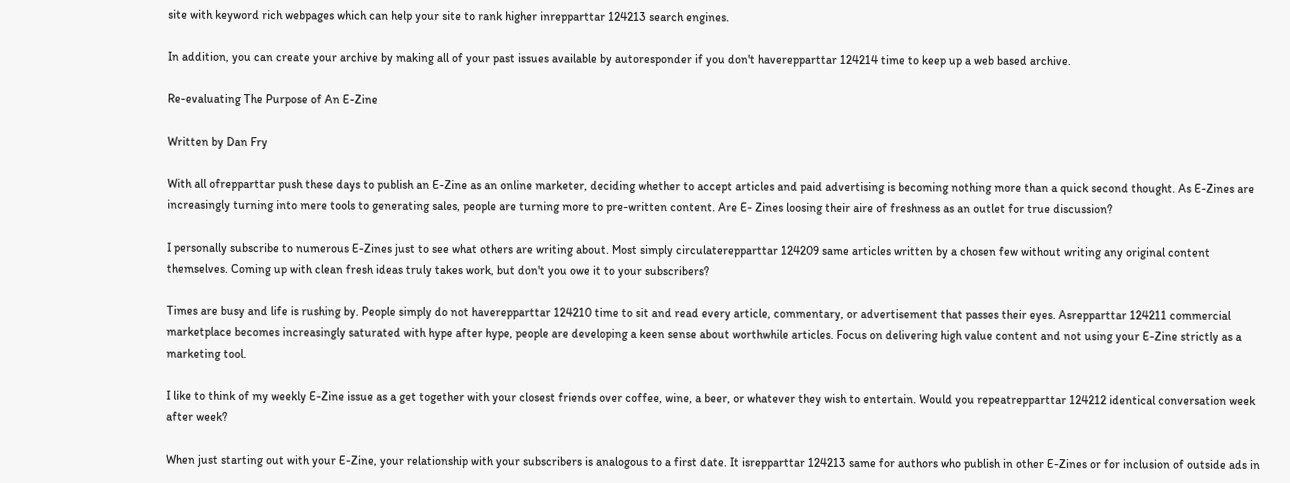site with keyword rich webpages which can help your site to rank higher inrepparttar 124213 search engines.

In addition, you can create your archive by making all of your past issues available by autoresponder if you don't haverepparttar 124214 time to keep up a web based archive.

Re-evaluating The Purpose of An E-Zine

Written by Dan Fry

With all ofrepparttar push these days to publish an E-Zine as an online marketer, deciding whether to accept articles and paid advertising is becoming nothing more than a quick second thought. As E-Zines are increasingly turning into mere tools to generating sales, people are turning more to pre-written content. Are E- Zines loosing their aire of freshness as an outlet for true discussion?

I personally subscribe to numerous E-Zines just to see what others are writing about. Most simply circulaterepparttar 124209 same articles written by a chosen few without writing any original content themselves. Coming up with clean fresh ideas truly takes work, but don't you owe it to your subscribers?

Times are busy and life is rushing by. People simply do not haverepparttar 124210 time to sit and read every article, commentary, or advertisement that passes their eyes. Asrepparttar 124211 commercial marketplace becomes increasingly saturated with hype after hype, people are developing a keen sense about worthwhile articles. Focus on delivering high value content and not using your E-Zine strictly as a marketing tool.

I like to think of my weekly E-Zine issue as a get together with your closest friends over coffee, wine, a beer, or whatever they wish to entertain. Would you repeatrepparttar 124212 identical conversation week after week?

When just starting out with your E-Zine, your relationship with your subscribers is analogous to a first date. It isrepparttar 124213 same for authors who publish in other E-Zines or for inclusion of outside ads in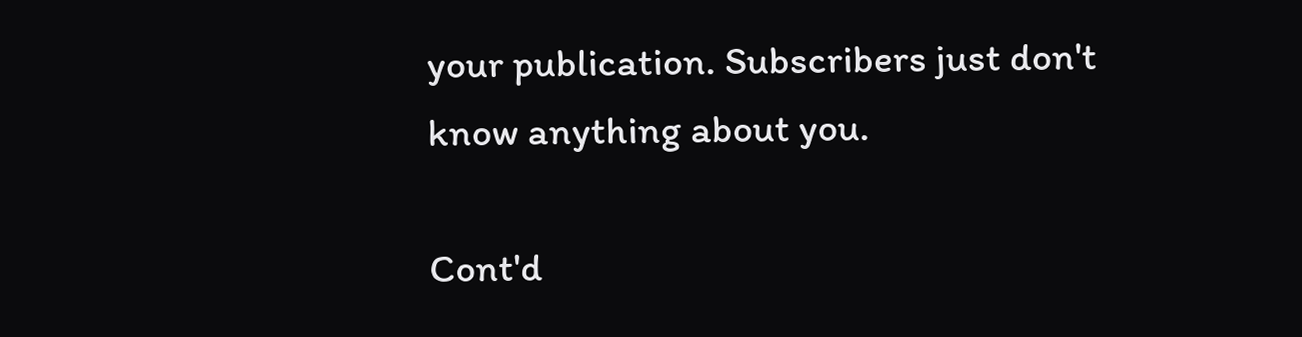your publication. Subscribers just don't know anything about you.

Cont'd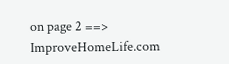on page 2 ==>
ImproveHomeLife.com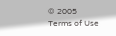© 2005
Terms of Use